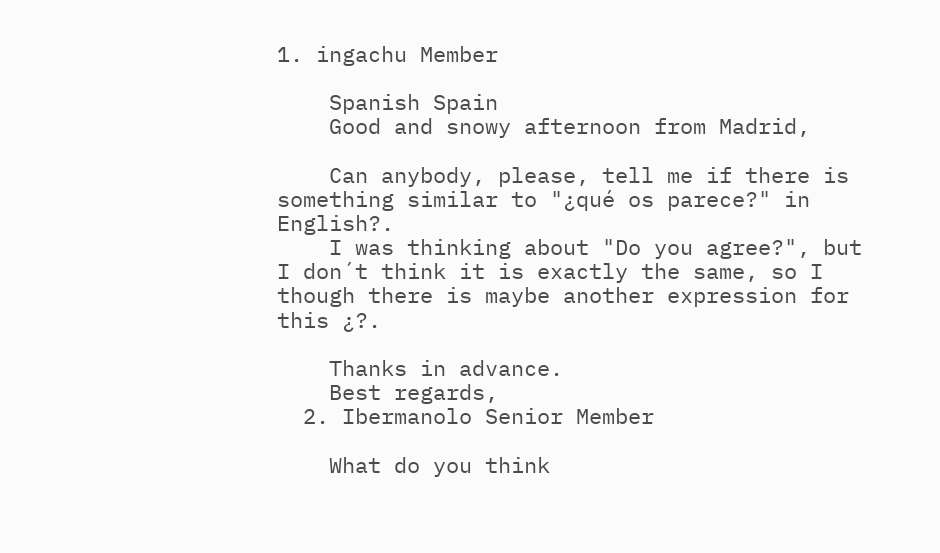1. ingachu Member

    Spanish Spain
    Good and snowy afternoon from Madrid,

    Can anybody, please, tell me if there is something similar to "¿qué os parece?" in English?.
    I was thinking about "Do you agree?", but I don´t think it is exactly the same, so I though there is maybe another expression for this ¿?.

    Thanks in advance.
    Best regards,
  2. Ibermanolo Senior Member

    What do you think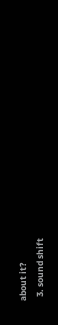about it?
  3. sound shift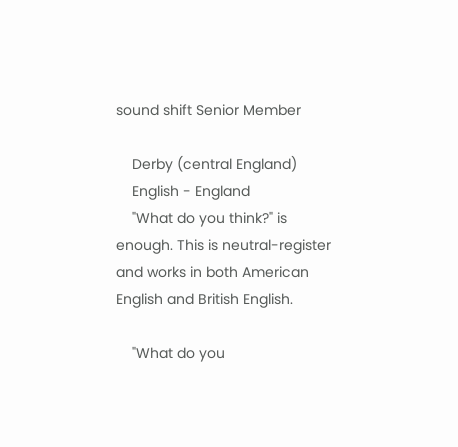sound shift Senior Member

    Derby (central England)
    English - England
    "What do you think?" is enough. This is neutral-register and works in both American English and British English.

    "What do you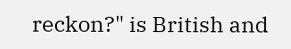reckon?" is British and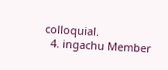colloquial.
  4. ingachu Member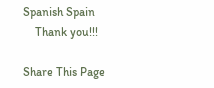Spanish Spain
    Thank you!!!

Share This Page